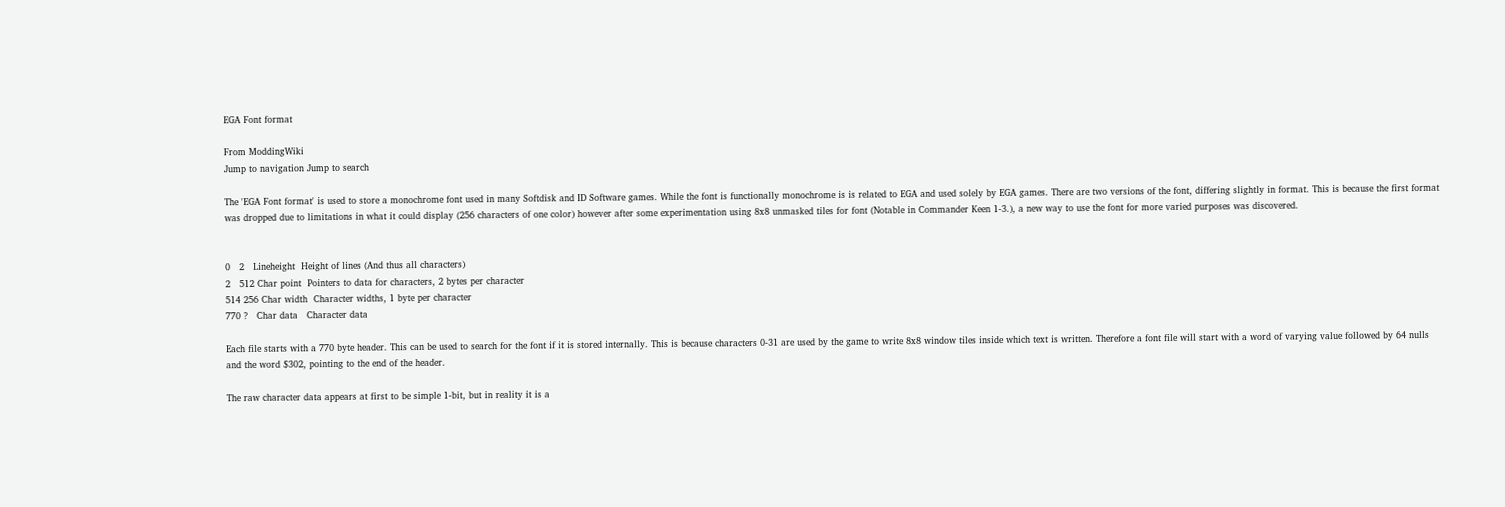EGA Font format

From ModdingWiki
Jump to navigation Jump to search

The 'EGA Font format' is used to store a monochrome font used in many Softdisk and ID Software games. While the font is functionally monochrome is is related to EGA and used solely by EGA games. There are two versions of the font, differing slightly in format. This is because the first format was dropped due to limitations in what it could display (256 characters of one color) however after some experimentation using 8x8 unmasked tiles for font (Notable in Commander Keen 1-3.), a new way to use the font for more varied purposes was discovered.


0   2   Lineheight  Height of lines (And thus all characters)
2   512 Char point  Pointers to data for characters, 2 bytes per character
514 256 Char width  Character widths, 1 byte per character
770 ?   Char data   Character data

Each file starts with a 770 byte header. This can be used to search for the font if it is stored internally. This is because characters 0-31 are used by the game to write 8x8 window tiles inside which text is written. Therefore a font file will start with a word of varying value followed by 64 nulls and the word $302, pointing to the end of the header.

The raw character data appears at first to be simple 1-bit, but in reality it is a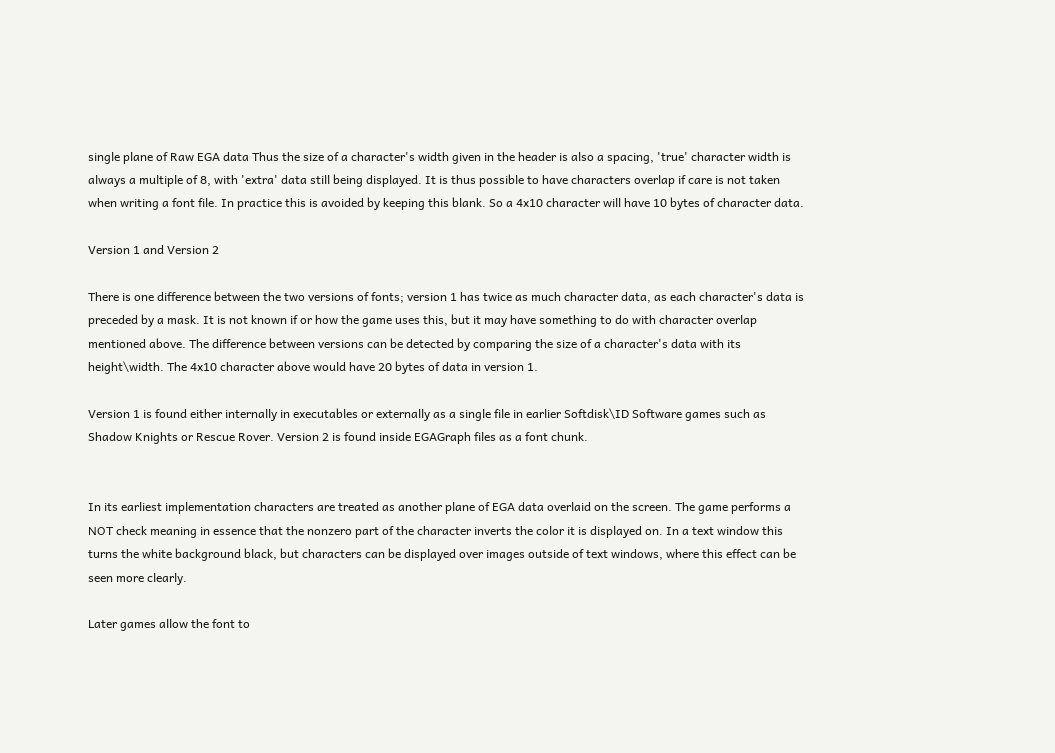single plane of Raw EGA data Thus the size of a character's width given in the header is also a spacing, 'true' character width is always a multiple of 8, with 'extra' data still being displayed. It is thus possible to have characters overlap if care is not taken when writing a font file. In practice this is avoided by keeping this blank. So a 4x10 character will have 10 bytes of character data.

Version 1 and Version 2

There is one difference between the two versions of fonts; version 1 has twice as much character data, as each character's data is preceded by a mask. It is not known if or how the game uses this, but it may have something to do with character overlap mentioned above. The difference between versions can be detected by comparing the size of a character's data with its height\width. The 4x10 character above would have 20 bytes of data in version 1.

Version 1 is found either internally in executables or externally as a single file in earlier Softdisk\ID Software games such as Shadow Knights or Rescue Rover. Version 2 is found inside EGAGraph files as a font chunk.


In its earliest implementation characters are treated as another plane of EGA data overlaid on the screen. The game performs a NOT check meaning in essence that the nonzero part of the character inverts the color it is displayed on. In a text window this turns the white background black, but characters can be displayed over images outside of text windows, where this effect can be seen more clearly.

Later games allow the font to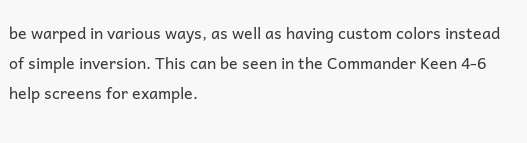be warped in various ways, as well as having custom colors instead of simple inversion. This can be seen in the Commander Keen 4-6 help screens for example.